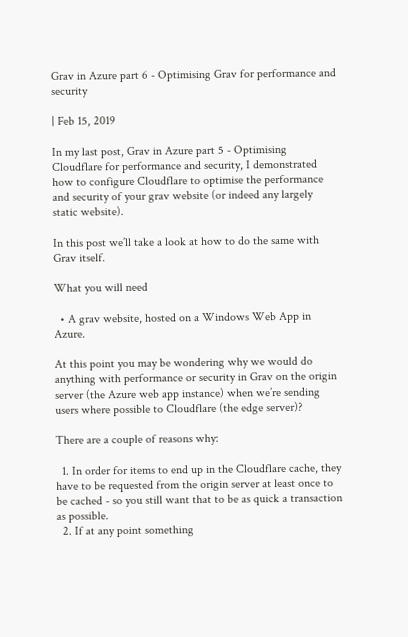Grav in Azure part 6 - Optimising Grav for performance and security

| Feb 15, 2019

In my last post, Grav in Azure part 5 - Optimising Cloudflare for performance and security, I demonstrated how to configure Cloudflare to optimise the performance and security of your grav website (or indeed any largely static website).

In this post we’ll take a look at how to do the same with Grav itself.

What you will need

  • A grav website, hosted on a Windows Web App in Azure.

At this point you may be wondering why we would do anything with performance or security in Grav on the origin server (the Azure web app instance) when we’re sending users where possible to Cloudflare (the edge server)?

There are a couple of reasons why:

  1. In order for items to end up in the Cloudflare cache, they have to be requested from the origin server at least once to be cached - so you still want that to be as quick a transaction as possible.
  2. If at any point something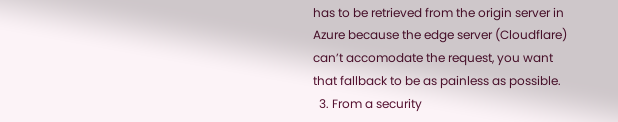has to be retrieved from the origin server in Azure because the edge server (Cloudflare) can’t accomodate the request, you want that fallback to be as painless as possible.
  3. From a security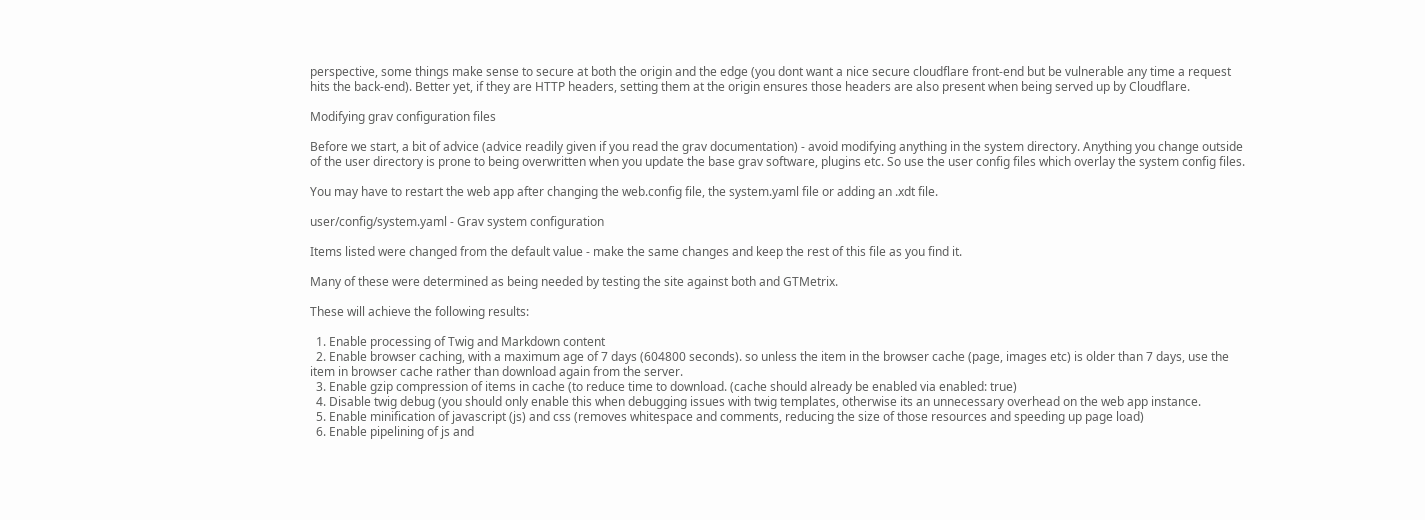perspective, some things make sense to secure at both the origin and the edge (you dont want a nice secure cloudflare front-end but be vulnerable any time a request hits the back-end). Better yet, if they are HTTP headers, setting them at the origin ensures those headers are also present when being served up by Cloudflare.

Modifying grav configuration files

Before we start, a bit of advice (advice readily given if you read the grav documentation) - avoid modifying anything in the system directory. Anything you change outside of the user directory is prone to being overwritten when you update the base grav software, plugins etc. So use the user config files which overlay the system config files.

You may have to restart the web app after changing the web.config file, the system.yaml file or adding an .xdt file.

user/config/system.yaml - Grav system configuration

Items listed were changed from the default value - make the same changes and keep the rest of this file as you find it.

Many of these were determined as being needed by testing the site against both and GTMetrix.

These will achieve the following results:

  1. Enable processing of Twig and Markdown content
  2. Enable browser caching, with a maximum age of 7 days (604800 seconds). so unless the item in the browser cache (page, images etc) is older than 7 days, use the item in browser cache rather than download again from the server.
  3. Enable gzip compression of items in cache (to reduce time to download. (cache should already be enabled via enabled: true)
  4. Disable twig debug (you should only enable this when debugging issues with twig templates, otherwise its an unnecessary overhead on the web app instance.
  5. Enable minification of javascript (js) and css (removes whitespace and comments, reducing the size of those resources and speeding up page load)
  6. Enable pipelining of js and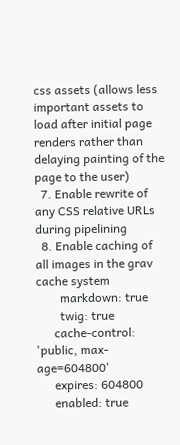css assets (allows less important assets to load after initial page renders rather than delaying painting of the page to the user)
  7. Enable rewrite of any CSS relative URLs during pipelining
  8. Enable caching of all images in the grav cache system
        markdown: true
        twig: true
      cache-control: 'public, max-age=604800'
      expires: 604800
      enabled: true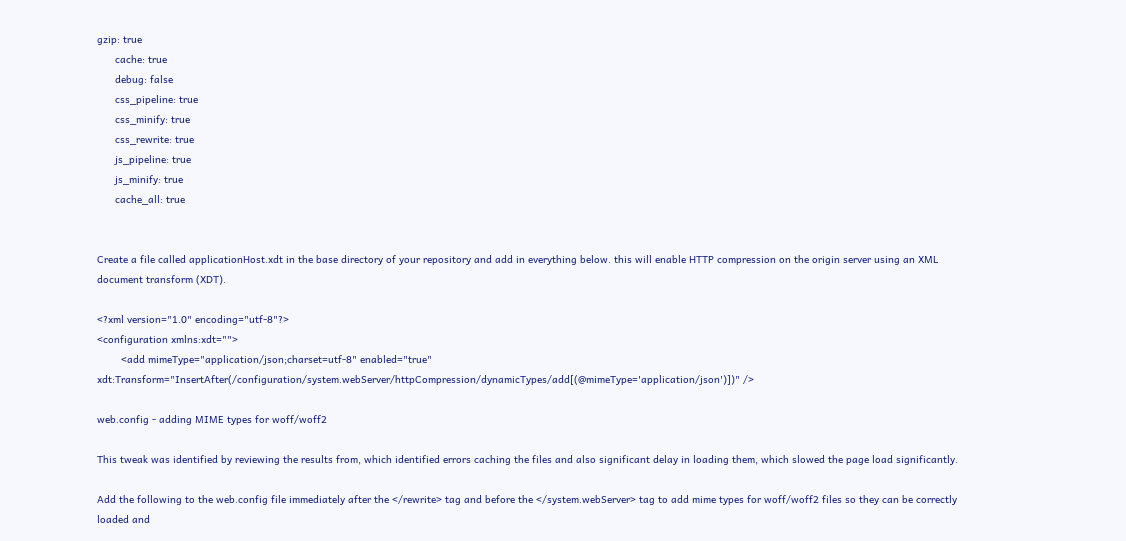gzip: true
      cache: true
      debug: false
      css_pipeline: true
      css_minify: true
      css_rewrite: true
      js_pipeline: true
      js_minify: true
      cache_all: true


Create a file called applicationHost.xdt in the base directory of your repository and add in everything below. this will enable HTTP compression on the origin server using an XML document transform (XDT).

<?xml version="1.0" encoding="utf-8"?>
<configuration xmlns:xdt="">
        <add mimeType="application/json;charset=utf-8" enabled="true" xdt:Transform="InsertAfter(/configuration/system.webServer/httpCompression/dynamicTypes/add[(@mimeType='application/json')])" />

web.config - adding MIME types for woff/woff2

This tweak was identified by reviewing the results from, which identified errors caching the files and also significant delay in loading them, which slowed the page load significantly.

Add the following to the web.config file immediately after the </rewrite> tag and before the </system.webServer> tag to add mime types for woff/woff2 files so they can be correctly loaded and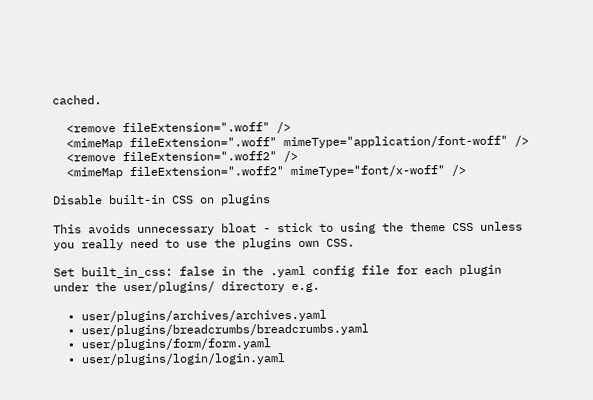cached.

  <remove fileExtension=".woff" />
  <mimeMap fileExtension=".woff" mimeType="application/font-woff" />
  <remove fileExtension=".woff2" />
  <mimeMap fileExtension=".woff2" mimeType="font/x-woff" />

Disable built-in CSS on plugins

This avoids unnecessary bloat - stick to using the theme CSS unless you really need to use the plugins own CSS.

Set built_in_css: false in the .yaml config file for each plugin under the user/plugins/ directory e.g.

  • user/plugins/archives/archives.yaml
  • user/plugins/breadcrumbs/breadcrumbs.yaml
  • user/plugins/form/form.yaml
  • user/plugins/login/login.yaml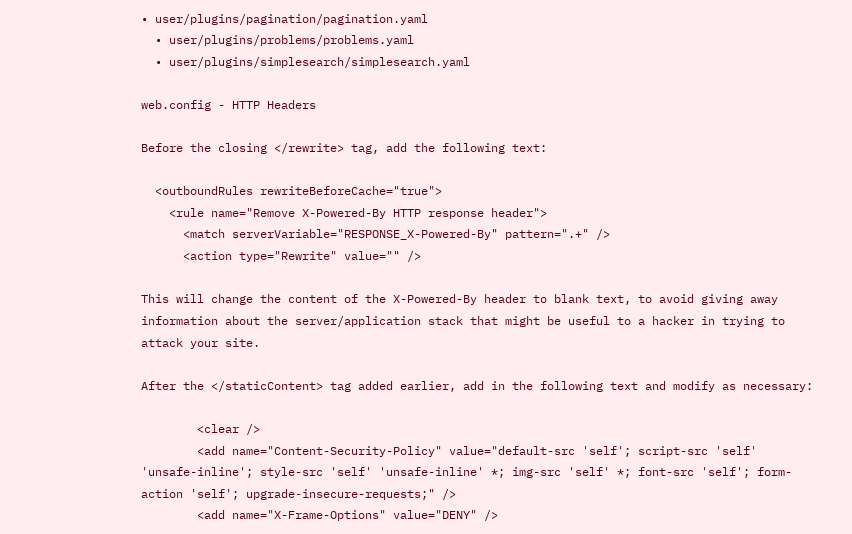• user/plugins/pagination/pagination.yaml
  • user/plugins/problems/problems.yaml
  • user/plugins/simplesearch/simplesearch.yaml

web.config - HTTP Headers

Before the closing </rewrite> tag, add the following text:

  <outboundRules rewriteBeforeCache="true">
    <rule name="Remove X-Powered-By HTTP response header">
      <match serverVariable="RESPONSE_X-Powered-By" pattern=".+" />
      <action type="Rewrite" value="" />

This will change the content of the X-Powered-By header to blank text, to avoid giving away information about the server/application stack that might be useful to a hacker in trying to attack your site.

After the </staticContent> tag added earlier, add in the following text and modify as necessary:

        <clear />
        <add name="Content-Security-Policy" value="default-src 'self'; script-src 'self' 'unsafe-inline'; style-src 'self' 'unsafe-inline' *; img-src 'self' *; font-src 'self'; form-action 'self'; upgrade-insecure-requests;" />
        <add name="X-Frame-Options" value="DENY" />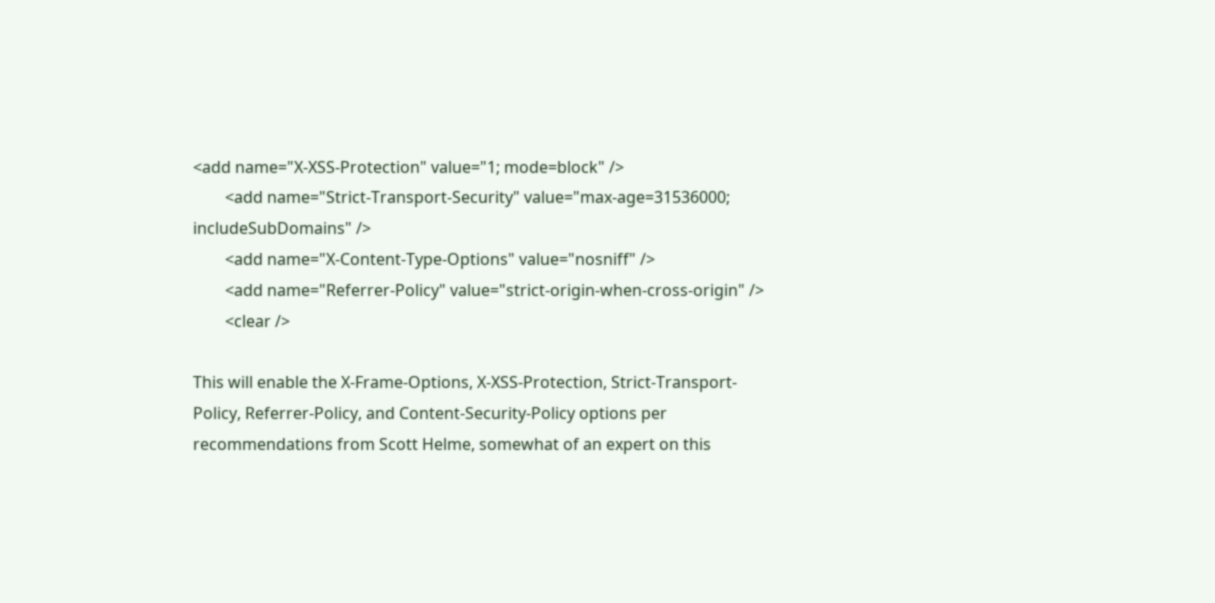<add name="X-XSS-Protection" value="1; mode=block" />
        <add name="Strict-Transport-Security" value="max-age=31536000; includeSubDomains" />
        <add name="X-Content-Type-Options" value="nosniff" />
        <add name="Referrer-Policy" value="strict-origin-when-cross-origin" />
        <clear />

This will enable the X-Frame-Options, X-XSS-Protection, Strict-Transport-Policy, Referrer-Policy, and Content-Security-Policy options per recommendations from Scott Helme, somewhat of an expert on this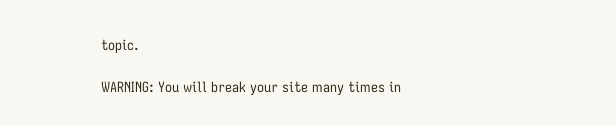topic.

WARNING: You will break your site many times in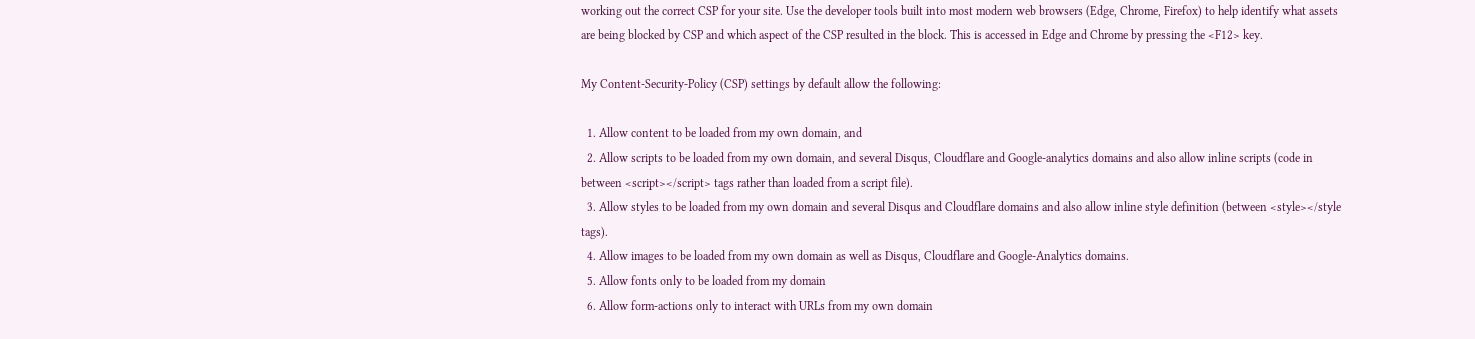working out the correct CSP for your site. Use the developer tools built into most modern web browsers (Edge, Chrome, Firefox) to help identify what assets are being blocked by CSP and which aspect of the CSP resulted in the block. This is accessed in Edge and Chrome by pressing the <F12> key.

My Content-Security-Policy (CSP) settings by default allow the following:

  1. Allow content to be loaded from my own domain, and
  2. Allow scripts to be loaded from my own domain, and several Disqus, Cloudflare and Google-analytics domains and also allow inline scripts (code in between <script></script> tags rather than loaded from a script file).
  3. Allow styles to be loaded from my own domain and several Disqus and Cloudflare domains and also allow inline style definition (between <style></style tags).
  4. Allow images to be loaded from my own domain as well as Disqus, Cloudflare and Google-Analytics domains.
  5. Allow fonts only to be loaded from my domain
  6. Allow form-actions only to interact with URLs from my own domain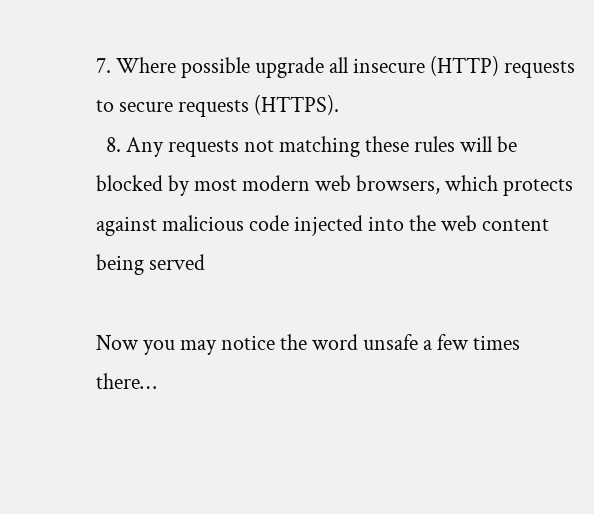7. Where possible upgrade all insecure (HTTP) requests to secure requests (HTTPS).
  8. Any requests not matching these rules will be blocked by most modern web browsers, which protects against malicious code injected into the web content being served

Now you may notice the word unsafe a few times there…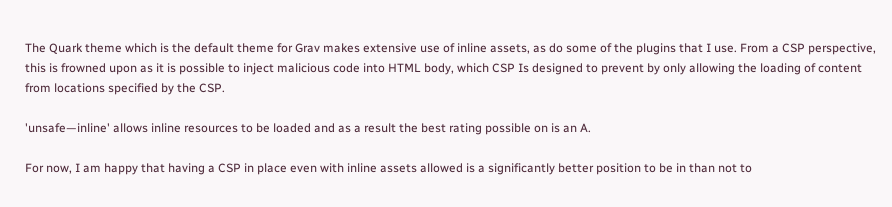The Quark theme which is the default theme for Grav makes extensive use of inline assets, as do some of the plugins that I use. From a CSP perspective, this is frowned upon as it is possible to inject malicious code into HTML body, which CSP Is designed to prevent by only allowing the loading of content from locations specified by the CSP.

'unsafe—inline' allows inline resources to be loaded and as a result the best rating possible on is an A.

For now, I am happy that having a CSP in place even with inline assets allowed is a significantly better position to be in than not to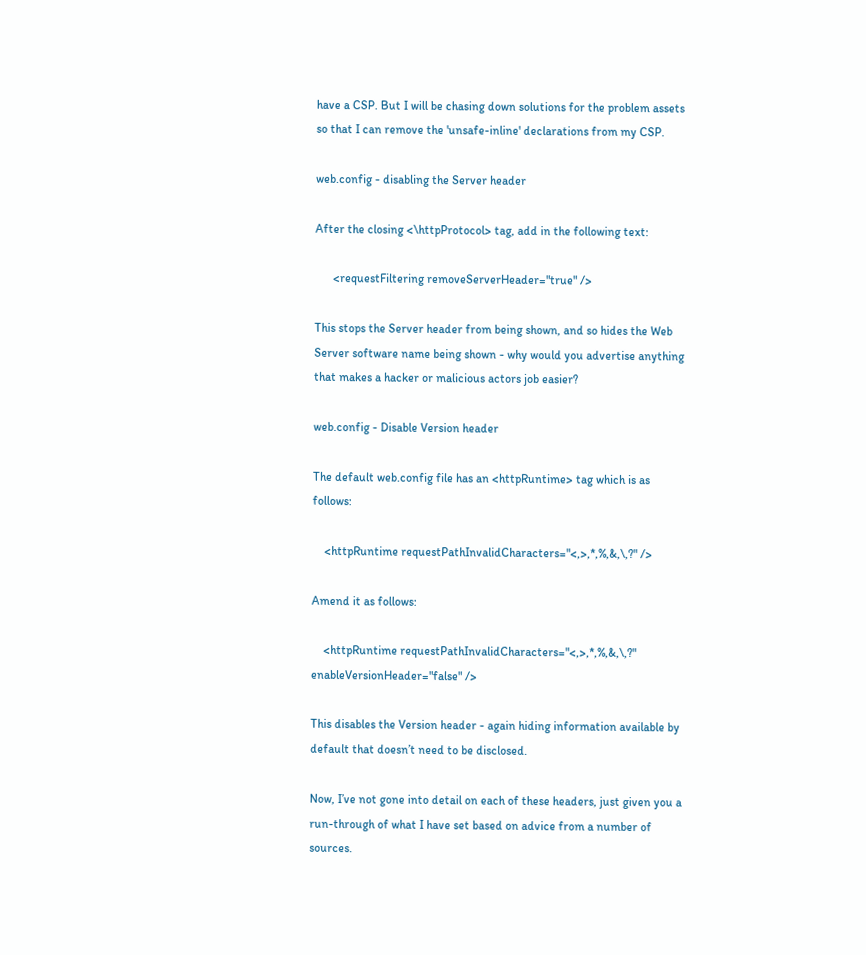have a CSP. But I will be chasing down solutions for the problem assets so that I can remove the 'unsafe-inline' declarations from my CSP.

web.config - disabling the Server header

After the closing <\httpProtocol> tag, add in the following text:

      <requestFiltering removeServerHeader="true" />

This stops the Server header from being shown, and so hides the Web Server software name being shown - why would you advertise anything that makes a hacker or malicious actors job easier?

web.config - Disable Version header

The default web.config file has an <httpRuntime> tag which is as follows:

    <httpRuntime requestPathInvalidCharacters="<,>,*,%,&,\,?" />

Amend it as follows:

    <httpRuntime requestPathInvalidCharacters="<,>,*,%,&,\,?"
enableVersionHeader="false" />

This disables the Version header - again hiding information available by default that doesn’t need to be disclosed.

Now, I’ve not gone into detail on each of these headers, just given you a run-through of what I have set based on advice from a number of sources.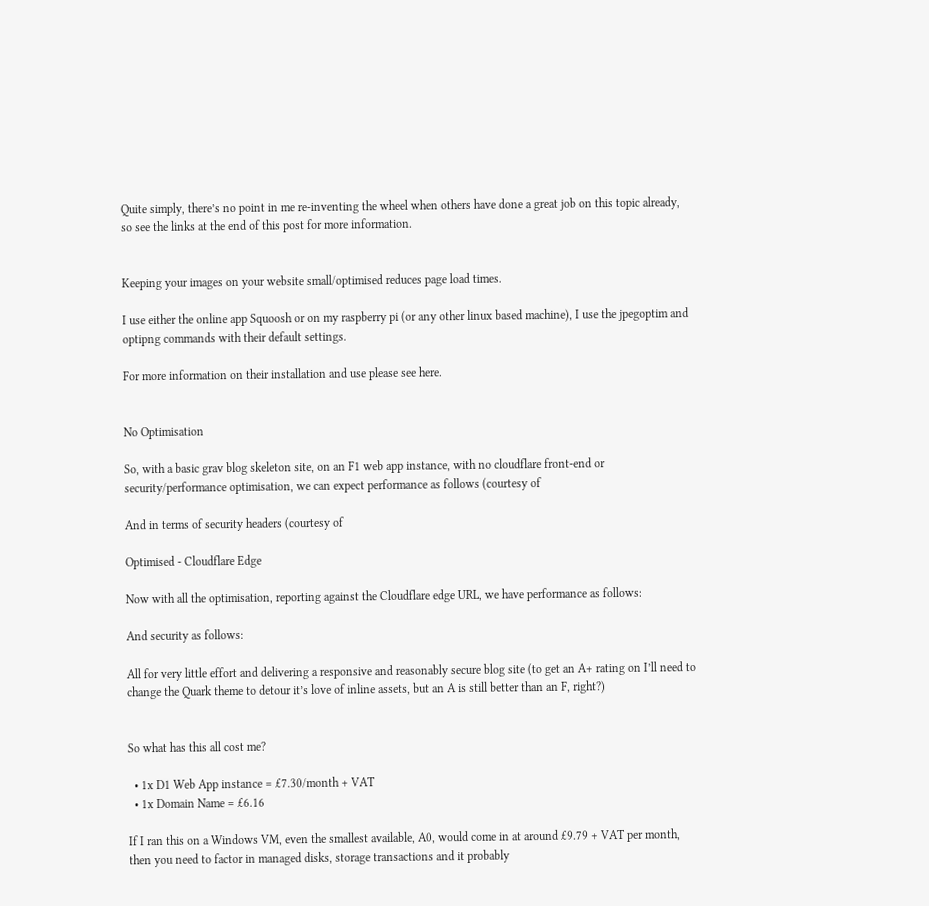Quite simply, there’s no point in me re-inventing the wheel when others have done a great job on this topic already, so see the links at the end of this post for more information.


Keeping your images on your website small/optimised reduces page load times.

I use either the online app Squoosh or on my raspberry pi (or any other linux based machine), I use the jpegoptim and optipng commands with their default settings.

For more information on their installation and use please see here.


No Optimisation

So, with a basic grav blog skeleton site, on an F1 web app instance, with no cloudflare front-end or security/performance optimisation, we can expect performance as follows (courtesy of

And in terms of security headers (courtesy of

Optimised - Cloudflare Edge

Now with all the optimisation, reporting against the Cloudflare edge URL, we have performance as follows:

And security as follows:

All for very little effort and delivering a responsive and reasonably secure blog site (to get an A+ rating on I’ll need to change the Quark theme to detour it’s love of inline assets, but an A is still better than an F, right?)


So what has this all cost me?

  • 1x D1 Web App instance = £7.30/month + VAT
  • 1x Domain Name = £6.16

If I ran this on a Windows VM, even the smallest available, A0, would come in at around £9.79 + VAT per month, then you need to factor in managed disks, storage transactions and it probably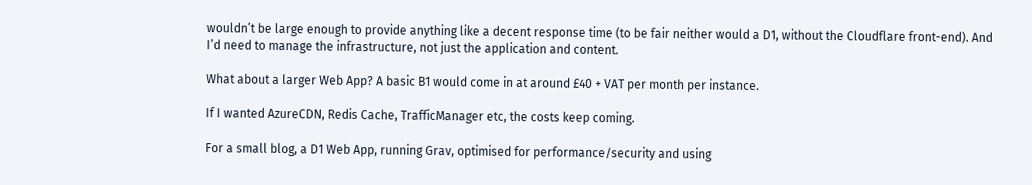wouldn’t be large enough to provide anything like a decent response time (to be fair neither would a D1, without the Cloudflare front-end). And I’d need to manage the infrastructure, not just the application and content.

What about a larger Web App? A basic B1 would come in at around £40 + VAT per month per instance.

If I wanted AzureCDN, Redis Cache, TrafficManager etc, the costs keep coming.

For a small blog, a D1 Web App, running Grav, optimised for performance/security and using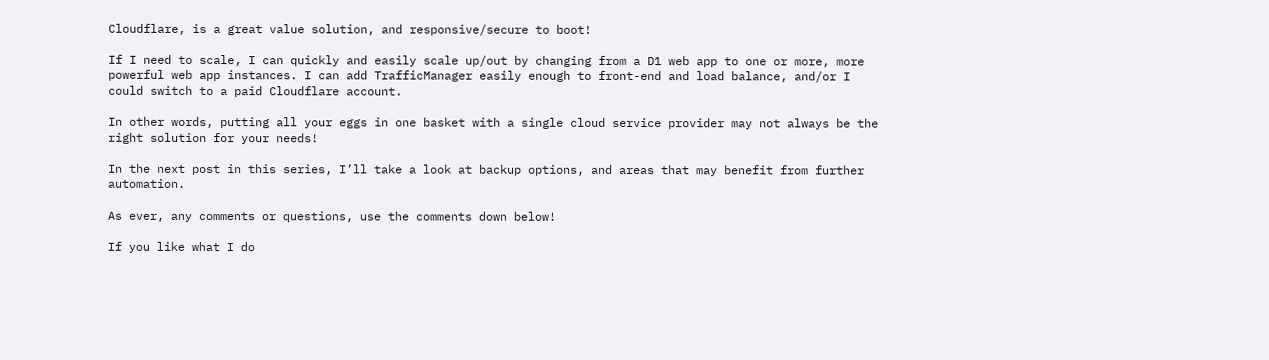Cloudflare, is a great value solution, and responsive/secure to boot!

If I need to scale, I can quickly and easily scale up/out by changing from a D1 web app to one or more, more powerful web app instances. I can add TrafficManager easily enough to front-end and load balance, and/or I could switch to a paid Cloudflare account.

In other words, putting all your eggs in one basket with a single cloud service provider may not always be the right solution for your needs!

In the next post in this series, I’ll take a look at backup options, and areas that may benefit from further automation.

As ever, any comments or questions, use the comments down below!

If you like what I do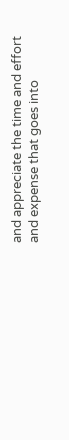and appreciate the time and effort and expense that goes into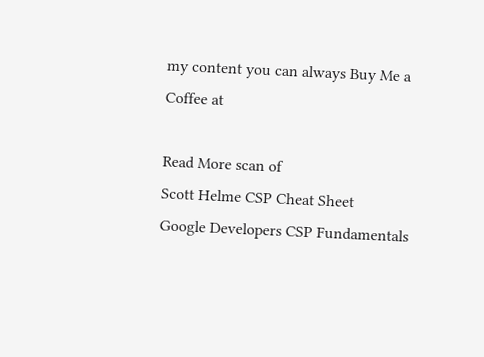my content you can always Buy Me a Coffee at

Read More scan of
Scott Helme CSP Cheat Sheet
Google Developers CSP Fundamentals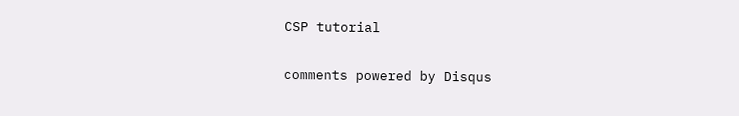CSP tutorial

comments powered by Disqus